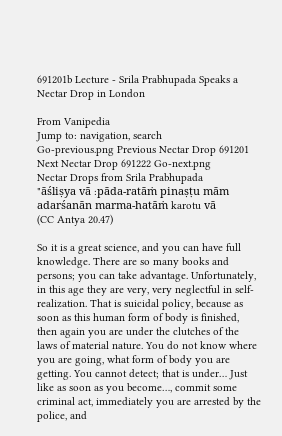691201b Lecture - Srila Prabhupada Speaks a Nectar Drop in London

From Vanipedia
Jump to: navigation, search
Go-previous.png Previous Nectar Drop 691201
Next Nectar Drop 691222 Go-next.png
Nectar Drops from Srila Prabhupada
"āśliṣya vā :pāda-ratāṁ pinaṣṭu mām
adarśanān marma-hatāṁ karotu vā
(CC Antya 20.47)

So it is a great science, and you can have full knowledge. There are so many books and persons; you can take advantage. Unfortunately, in this age they are very, very neglectful in self-realization. That is suicidal policy, because as soon as this human form of body is finished, then again you are under the clutches of the laws of material nature. You do not know where you are going, what form of body you are getting. You cannot detect; that is under… Just like as soon as you become…, commit some criminal act, immediately you are arrested by the police, and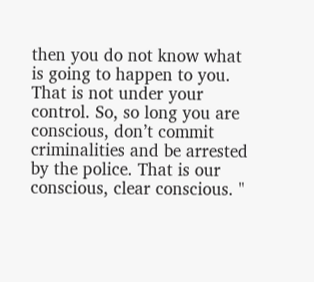then you do not know what is going to happen to you. That is not under your control. So, so long you are conscious, don’t commit criminalities and be arrested by the police. That is our conscious, clear conscious. "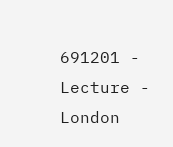691201 - Lecture - London